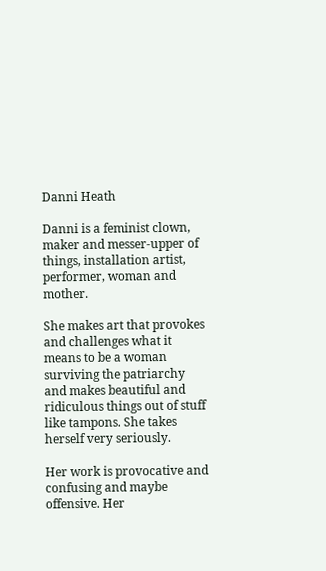Danni Heath

Danni is a feminist clown, maker and messer-upper of things, installation artist, performer, woman and mother.

She makes art that provokes and challenges what it means to be a woman surviving the patriarchy and makes beautiful and ridiculous things out of stuff like tampons. She takes herself very seriously.

Her work is provocative and confusing and maybe offensive. Her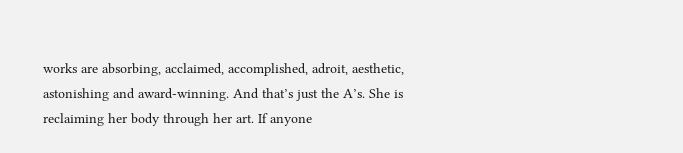works are absorbing, acclaimed, accomplished, adroit, aesthetic, astonishing and award-winning. And that’s just the A’s. She is reclaiming her body through her art. If anyone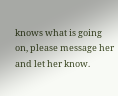knows what is going on, please message her and let her know.